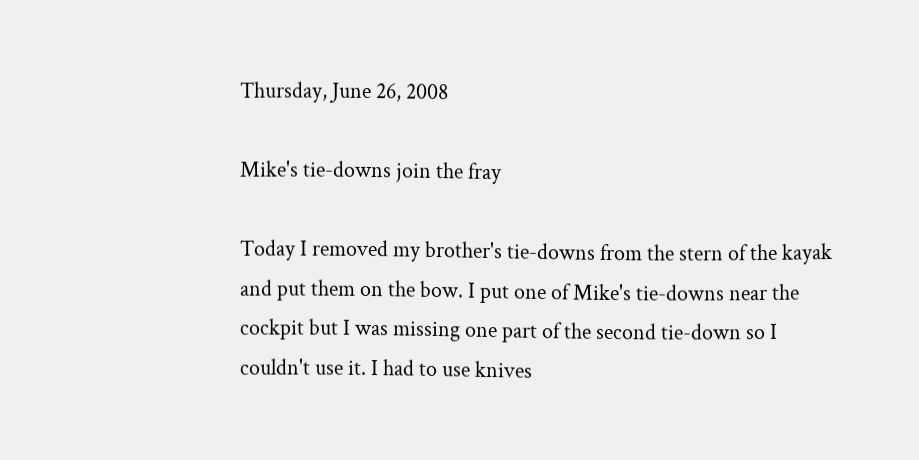Thursday, June 26, 2008

Mike's tie-downs join the fray

Today I removed my brother's tie-downs from the stern of the kayak and put them on the bow. I put one of Mike's tie-downs near the cockpit but I was missing one part of the second tie-down so I couldn't use it. I had to use knives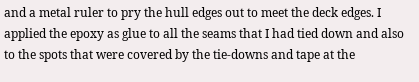and a metal ruler to pry the hull edges out to meet the deck edges. I applied the epoxy as glue to all the seams that I had tied down and also to the spots that were covered by the tie-downs and tape at the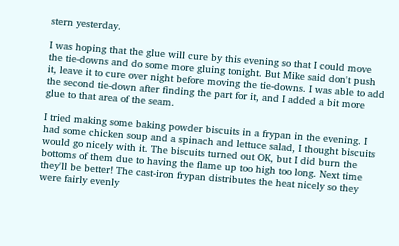stern yesterday.

I was hoping that the glue will cure by this evening so that I could move the tie-downs and do some more gluing tonight. But Mike said don't push it, leave it to cure over night before moving the tie-downs. I was able to add the second tie-down after finding the part for it, and I added a bit more glue to that area of the seam.

I tried making some baking powder biscuits in a frypan in the evening. I had some chicken soup and a spinach and lettuce salad, I thought biscuits would go nicely with it. The biscuits turned out OK, but I did burn the bottoms of them due to having the flame up too high too long. Next time they'll be better! The cast-iron frypan distributes the heat nicely so they were fairly evenly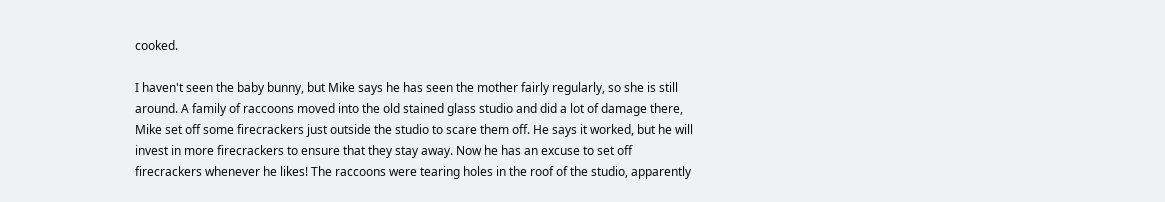cooked.

I haven't seen the baby bunny, but Mike says he has seen the mother fairly regularly, so she is still around. A family of raccoons moved into the old stained glass studio and did a lot of damage there, Mike set off some firecrackers just outside the studio to scare them off. He says it worked, but he will invest in more firecrackers to ensure that they stay away. Now he has an excuse to set off firecrackers whenever he likes! The raccoons were tearing holes in the roof of the studio, apparently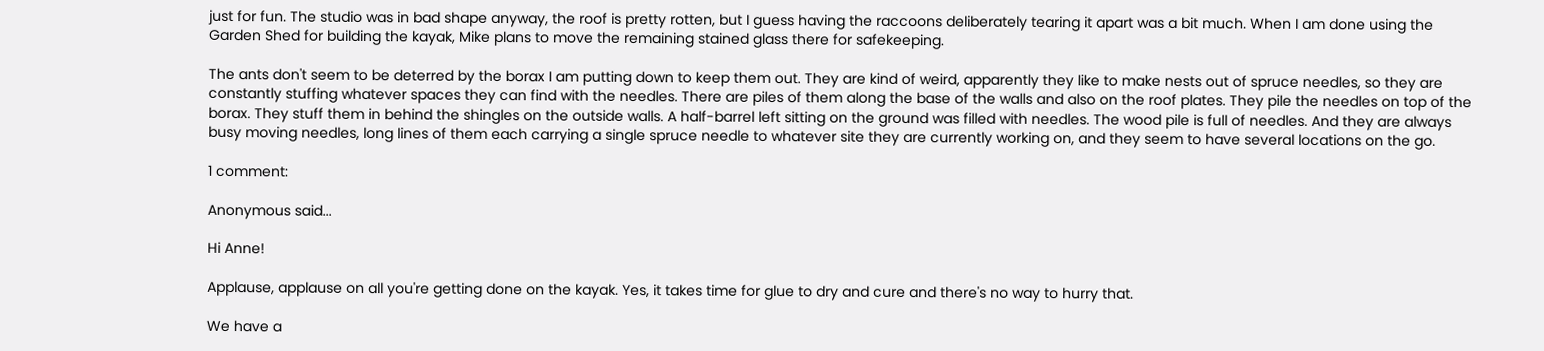just for fun. The studio was in bad shape anyway, the roof is pretty rotten, but I guess having the raccoons deliberately tearing it apart was a bit much. When I am done using the Garden Shed for building the kayak, Mike plans to move the remaining stained glass there for safekeeping.

The ants don't seem to be deterred by the borax I am putting down to keep them out. They are kind of weird, apparently they like to make nests out of spruce needles, so they are constantly stuffing whatever spaces they can find with the needles. There are piles of them along the base of the walls and also on the roof plates. They pile the needles on top of the borax. They stuff them in behind the shingles on the outside walls. A half-barrel left sitting on the ground was filled with needles. The wood pile is full of needles. And they are always busy moving needles, long lines of them each carrying a single spruce needle to whatever site they are currently working on, and they seem to have several locations on the go.

1 comment:

Anonymous said...

Hi Anne!

Applause, applause on all you're getting done on the kayak. Yes, it takes time for glue to dry and cure and there's no way to hurry that.

We have a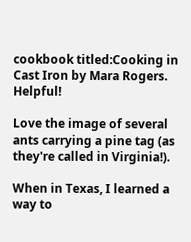cookbook titled:Cooking in Cast Iron by Mara Rogers. Helpful!

Love the image of several ants carrying a pine tag (as they're called in Virginia!).

When in Texas, I learned a way to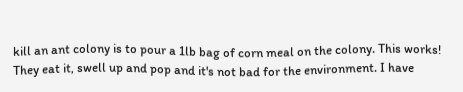kill an ant colony is to pour a 1lb bag of corn meal on the colony. This works! They eat it, swell up and pop and it's not bad for the environment. I have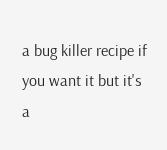a bug killer recipe if you want it but it's a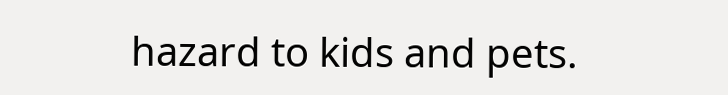hazard to kids and pets.